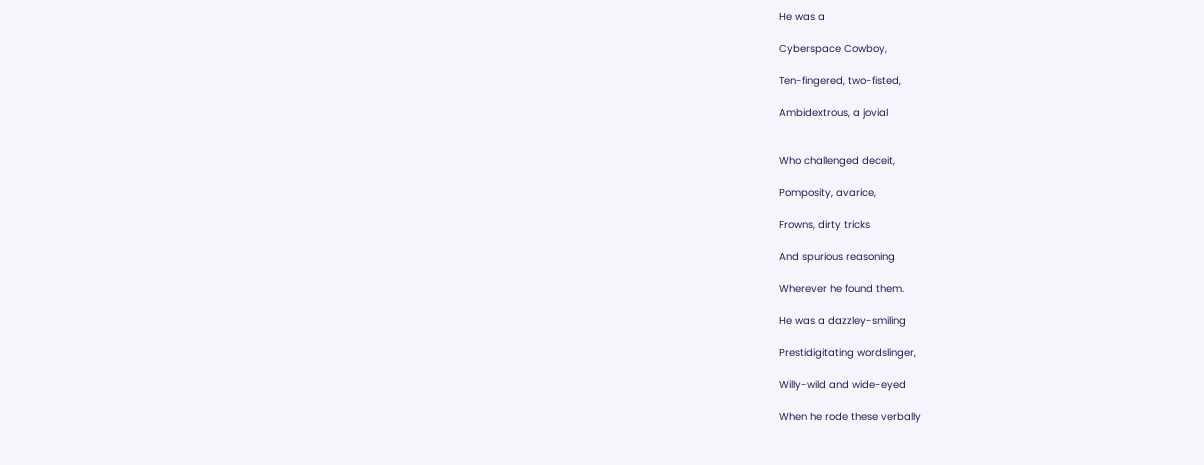He was a

Cyberspace Cowboy,

Ten-fingered, two-fisted,

Ambidextrous, a jovial


Who challenged deceit,

Pomposity, avarice,

Frowns, dirty tricks

And spurious reasoning

Wherever he found them.

He was a dazzley-smiling

Prestidigitating wordslinger,

Willy-wild and wide-eyed

When he rode these verbally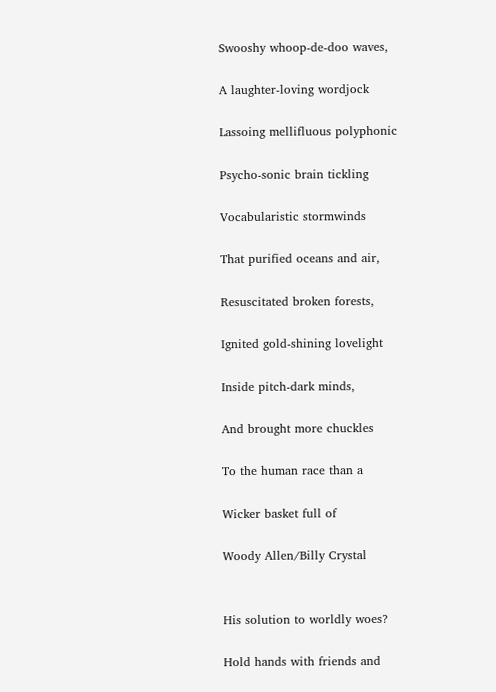Swooshy whoop-de-doo waves,

A laughter-loving wordjock

Lassoing mellifluous polyphonic

Psycho-sonic brain tickling

Vocabularistic stormwinds

That purified oceans and air,

Resuscitated broken forests,

Ignited gold-shining lovelight

Inside pitch-dark minds,

And brought more chuckles

To the human race than a

Wicker basket full of

Woody Allen/Billy Crystal


His solution to worldly woes?

Hold hands with friends and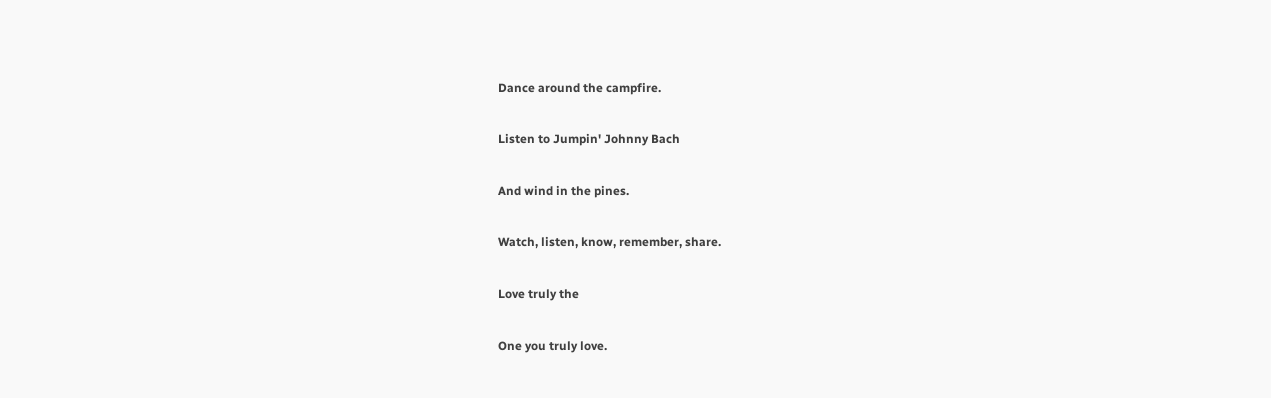Dance around the campfire.

Listen to Jumpin' Johnny Bach

And wind in the pines.

Watch, listen, know, remember, share.

Love truly the

One you truly love.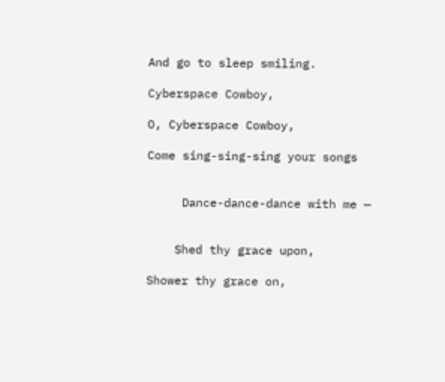And go to sleep smiling.

Cyberspace Cowboy,

O, Cyberspace Cowboy,

Come sing-sing-sing your songs


     Dance-dance-dance with me —


    Shed thy grace upon,

Shower thy grace on,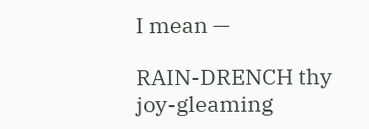I mean —

RAIN-DRENCH thy joy-gleaming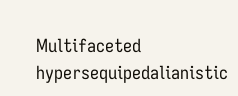Multifaceted hypersequipedalianistic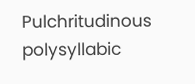Pulchritudinous polysyllabic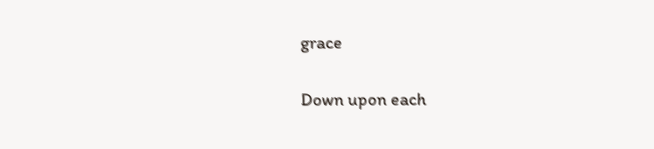grace

Down upon each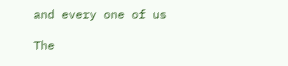and every one of us

The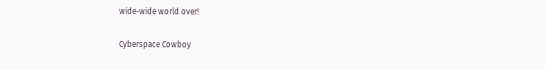wide-wide world over!

Cyberspace Cowboy